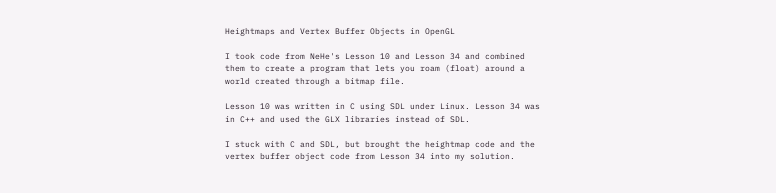Heightmaps and Vertex Buffer Objects in OpenGL

I took code from NeHe's Lesson 10 and Lesson 34 and combined them to create a program that lets you roam (float) around a world created through a bitmap file.

Lesson 10 was written in C using SDL under Linux. Lesson 34 was in C++ and used the GLX libraries instead of SDL.

I stuck with C and SDL, but brought the heightmap code and the vertex buffer object code from Lesson 34 into my solution.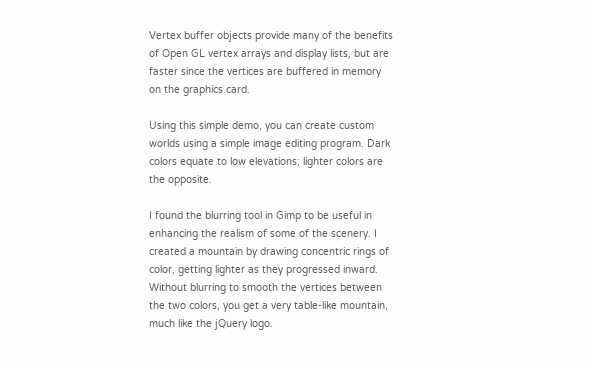Vertex buffer objects provide many of the benefits of Open GL vertex arrays and display lists, but are faster since the vertices are buffered in memory on the graphics card.

Using this simple demo, you can create custom worlds using a simple image editing program. Dark colors equate to low elevations; lighter colors are the opposite.

I found the blurring tool in Gimp to be useful in enhancing the realism of some of the scenery. I created a mountain by drawing concentric rings of color, getting lighter as they progressed inward. Without blurring to smooth the vertices between the two colors, you get a very table-like mountain, much like the jQuery logo.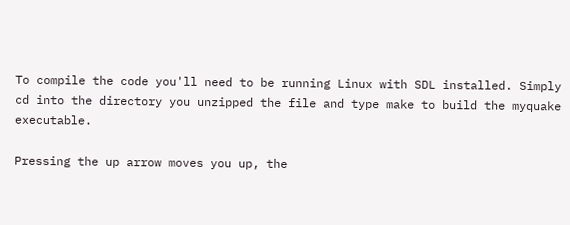To compile the code you'll need to be running Linux with SDL installed. Simply cd into the directory you unzipped the file and type make to build the myquake executable.

Pressing the up arrow moves you up, the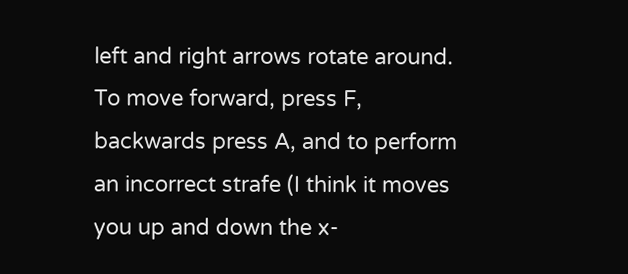left and right arrows rotate around. To move forward, press F, backwards press A, and to perform an incorrect strafe (I think it moves you up and down the x-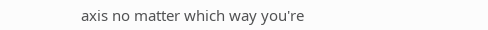axis no matter which way you're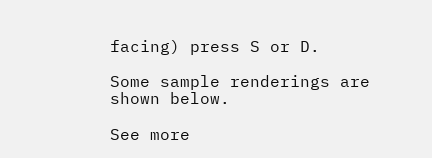facing) press S or D.

Some sample renderings are shown below.

See more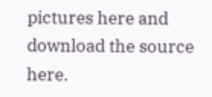pictures here and download the source here.